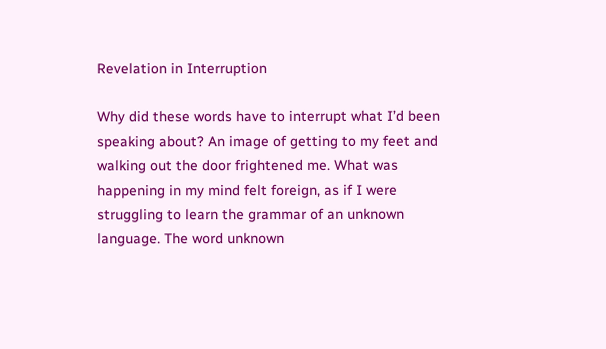Revelation in Interruption

Why did these words have to interrupt what I’d been speaking about? An image of getting to my feet and walking out the door frightened me. What was happening in my mind felt foreign, as if I were struggling to learn the grammar of an unknown language. The word unknown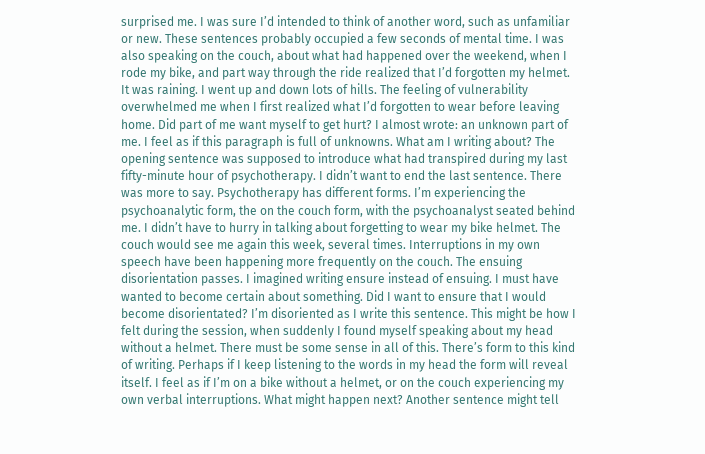surprised me. I was sure I’d intended to think of another word, such as unfamiliar or new. These sentences probably occupied a few seconds of mental time. I was also speaking on the couch, about what had happened over the weekend, when I rode my bike, and part way through the ride realized that I’d forgotten my helmet. It was raining. I went up and down lots of hills. The feeling of vulnerability overwhelmed me when I first realized what I’d forgotten to wear before leaving home. Did part of me want myself to get hurt? I almost wrote: an unknown part of me. I feel as if this paragraph is full of unknowns. What am I writing about? The opening sentence was supposed to introduce what had transpired during my last fifty-minute hour of psychotherapy. I didn’t want to end the last sentence. There was more to say. Psychotherapy has different forms. I’m experiencing the psychoanalytic form, the on the couch form, with the psychoanalyst seated behind me. I didn’t have to hurry in talking about forgetting to wear my bike helmet. The couch would see me again this week, several times. Interruptions in my own speech have been happening more frequently on the couch. The ensuing disorientation passes. I imagined writing ensure instead of ensuing. I must have wanted to become certain about something. Did I want to ensure that I would become disorientated? I’m disoriented as I write this sentence. This might be how I felt during the session, when suddenly I found myself speaking about my head without a helmet. There must be some sense in all of this. There’s form to this kind of writing. Perhaps if I keep listening to the words in my head the form will reveal itself. I feel as if I’m on a bike without a helmet, or on the couch experiencing my own verbal interruptions. What might happen next? Another sentence might tell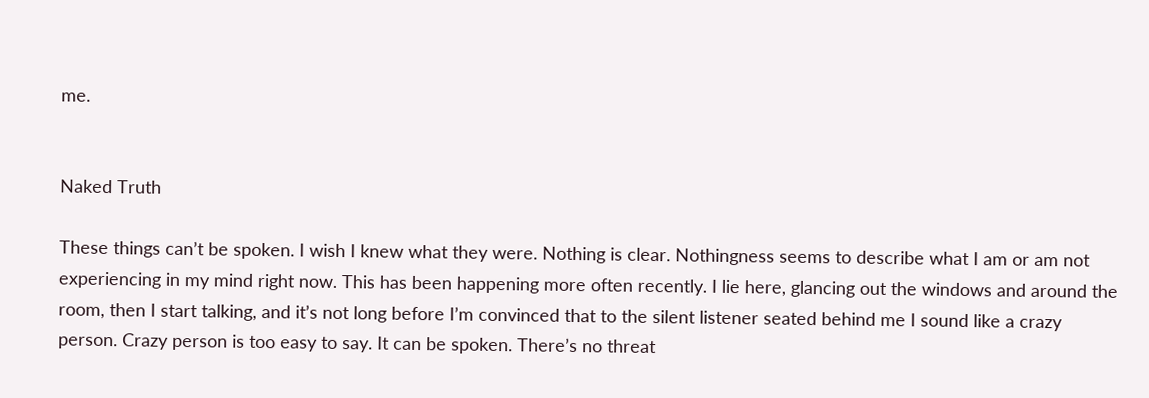me.


Naked Truth

These things can’t be spoken. I wish I knew what they were. Nothing is clear. Nothingness seems to describe what I am or am not experiencing in my mind right now. This has been happening more often recently. I lie here, glancing out the windows and around the room, then I start talking, and it’s not long before I’m convinced that to the silent listener seated behind me I sound like a crazy person. Crazy person is too easy to say. It can be spoken. There’s no threat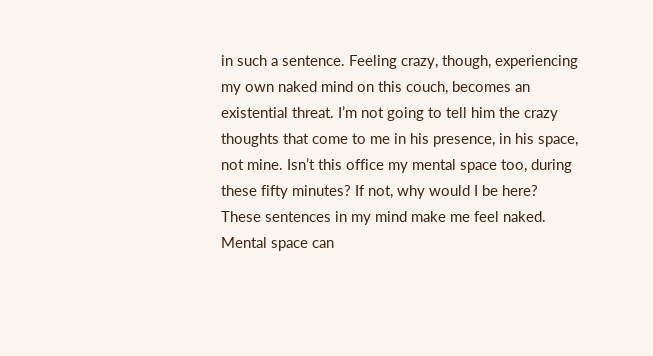in such a sentence. Feeling crazy, though, experiencing my own naked mind on this couch, becomes an existential threat. I’m not going to tell him the crazy thoughts that come to me in his presence, in his space, not mine. Isn’t this office my mental space too, during these fifty minutes? If not, why would I be here? These sentences in my mind make me feel naked. Mental space can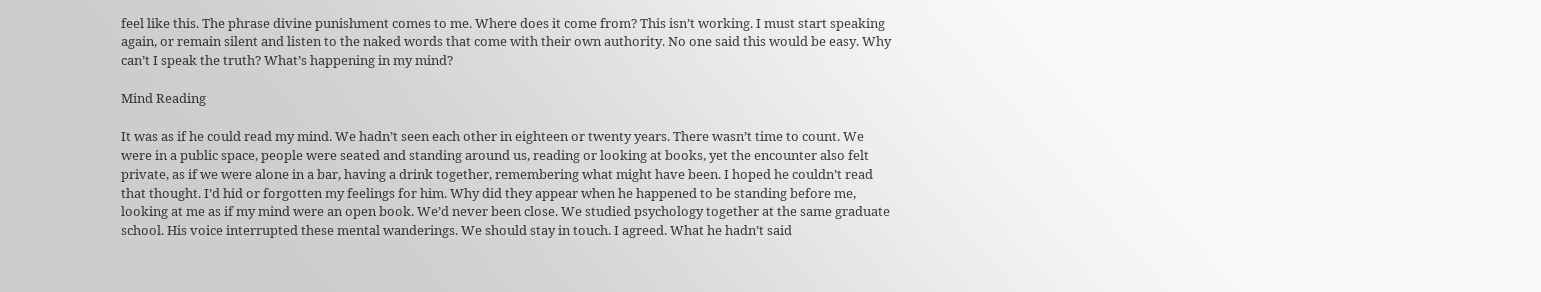feel like this. The phrase divine punishment comes to me. Where does it come from? This isn’t working. I must start speaking again, or remain silent and listen to the naked words that come with their own authority. No one said this would be easy. Why can’t I speak the truth? What’s happening in my mind?

Mind Reading

It was as if he could read my mind. We hadn’t seen each other in eighteen or twenty years. There wasn’t time to count. We were in a public space, people were seated and standing around us, reading or looking at books, yet the encounter also felt private, as if we were alone in a bar, having a drink together, remembering what might have been. I hoped he couldn’t read that thought. I’d hid or forgotten my feelings for him. Why did they appear when he happened to be standing before me, looking at me as if my mind were an open book. We’d never been close. We studied psychology together at the same graduate school. His voice interrupted these mental wanderings. We should stay in touch. I agreed. What he hadn’t said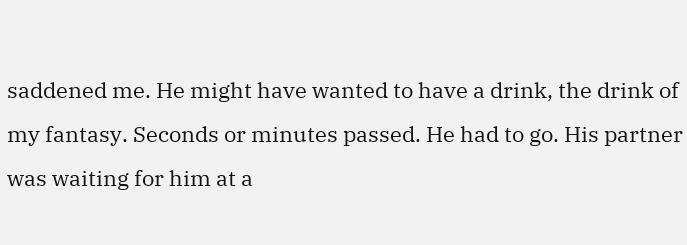saddened me. He might have wanted to have a drink, the drink of my fantasy. Seconds or minutes passed. He had to go. His partner was waiting for him at a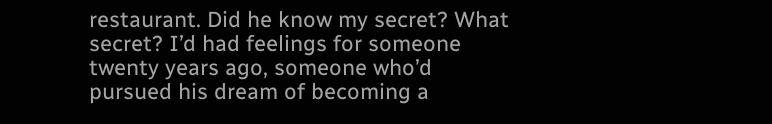restaurant. Did he know my secret? What secret? I’d had feelings for someone twenty years ago, someone who’d pursued his dream of becoming a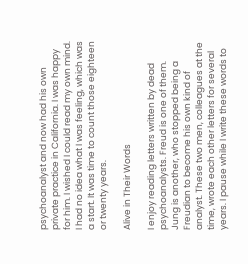psychoanalyst and now had his own private practice in California. I was happy for him. I wished I could read my own mind. I had no idea what I was feeling, which was a start. It was time to count those eighteen or twenty years.

Alive in Their Words

I enjoy reading letters written by dead psychoanalysts. Freud is one of them. Jung is another, who stopped being a Freudian to become his own kind of analyst. These two men, colleagues at the time, wrote each other letters for several years. I pause while I write these words to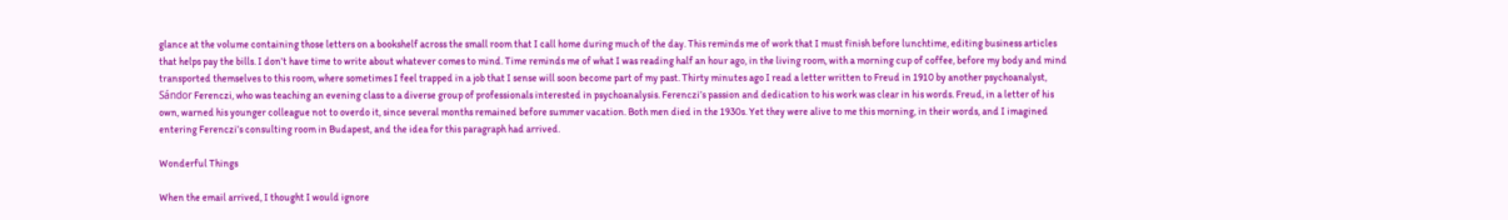glance at the volume containing those letters on a bookshelf across the small room that I call home during much of the day. This reminds me of work that I must finish before lunchtime, editing business articles that helps pay the bills. I don’t have time to write about whatever comes to mind. Time reminds me of what I was reading half an hour ago, in the living room, with a morning cup of coffee, before my body and mind transported themselves to this room, where sometimes I feel trapped in a job that I sense will soon become part of my past. Thirty minutes ago I read a letter written to Freud in 1910 by another psychoanalyst, Sándor Ferenczi, who was teaching an evening class to a diverse group of professionals interested in psychoanalysis. Ferenczi’s passion and dedication to his work was clear in his words. Freud, in a letter of his own, warned his younger colleague not to overdo it, since several months remained before summer vacation. Both men died in the 1930s. Yet they were alive to me this morning, in their words, and I imagined entering Ferenczi’s consulting room in Budapest, and the idea for this paragraph had arrived.

Wonderful Things

When the email arrived, I thought I would ignore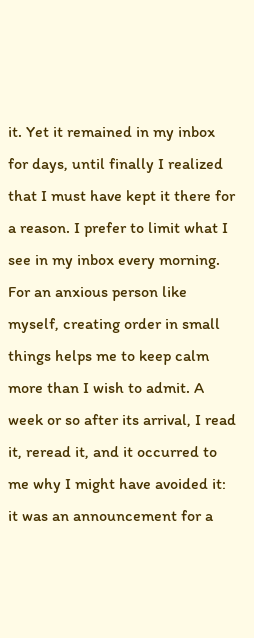it. Yet it remained in my inbox for days, until finally I realized that I must have kept it there for a reason. I prefer to limit what I see in my inbox every morning. For an anxious person like myself, creating order in small things helps me to keep calm more than I wish to admit. A week or so after its arrival, I read it, reread it, and it occurred to me why I might have avoided it: it was an announcement for a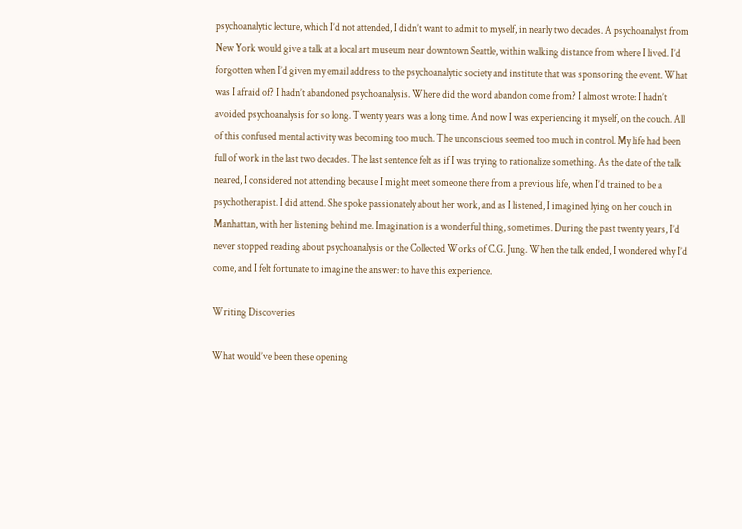psychoanalytic lecture, which I’d not attended, I didn’t want to admit to myself, in nearly two decades. A psychoanalyst from New York would give a talk at a local art museum near downtown Seattle, within walking distance from where I lived. I’d forgotten when I’d given my email address to the psychoanalytic society and institute that was sponsoring the event. What was I afraid of? I hadn’t abandoned psychoanalysis. Where did the word abandon come from? I almost wrote: I hadn’t avoided psychoanalysis for so long. Twenty years was a long time. And now I was experiencing it myself, on the couch. All of this confused mental activity was becoming too much. The unconscious seemed too much in control. My life had been full of work in the last two decades. The last sentence felt as if I was trying to rationalize something. As the date of the talk neared, I considered not attending because I might meet someone there from a previous life, when I’d trained to be a psychotherapist. I did attend. She spoke passionately about her work, and as I listened, I imagined lying on her couch in Manhattan, with her listening behind me. Imagination is a wonderful thing, sometimes. During the past twenty years, I’d never stopped reading about psychoanalysis or the Collected Works of C.G. Jung. When the talk ended, I wondered why I’d come, and I felt fortunate to imagine the answer: to have this experience.

Writing Discoveries

What would’ve been these opening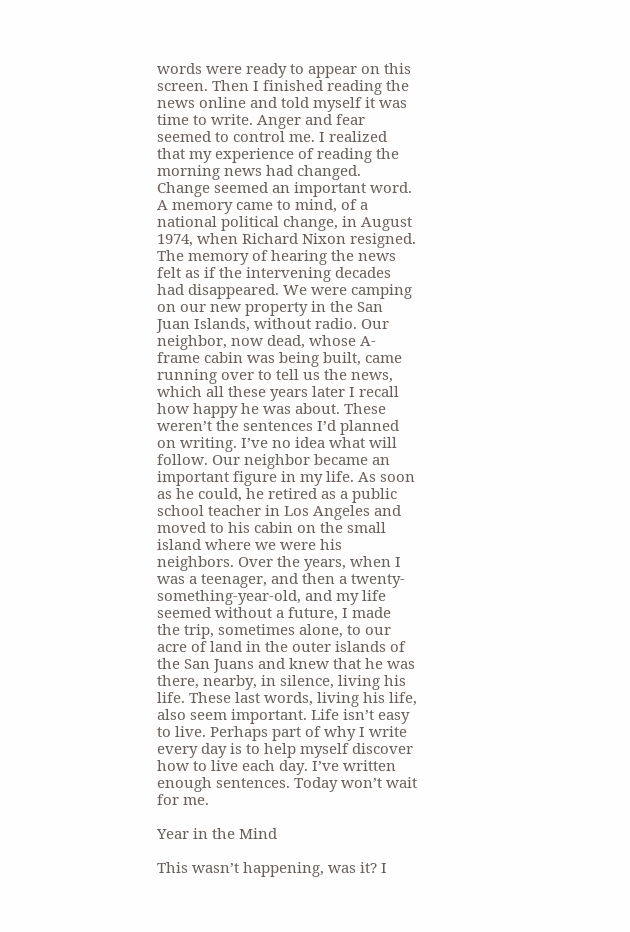words were ready to appear on this screen. Then I finished reading the news online and told myself it was time to write. Anger and fear seemed to control me. I realized that my experience of reading the morning news had changed. Change seemed an important word. A memory came to mind, of a national political change, in August 1974, when Richard Nixon resigned. The memory of hearing the news felt as if the intervening decades had disappeared. We were camping on our new property in the San Juan Islands, without radio. Our neighbor, now dead, whose A-frame cabin was being built, came running over to tell us the news, which all these years later I recall how happy he was about. These weren’t the sentences I’d planned on writing. I’ve no idea what will follow. Our neighbor became an important figure in my life. As soon as he could, he retired as a public school teacher in Los Angeles and moved to his cabin on the small island where we were his neighbors. Over the years, when I was a teenager, and then a twenty-something-year-old, and my life seemed without a future, I made the trip, sometimes alone, to our acre of land in the outer islands of the San Juans and knew that he was there, nearby, in silence, living his life. These last words, living his life, also seem important. Life isn’t easy to live. Perhaps part of why I write every day is to help myself discover how to live each day. I’ve written enough sentences. Today won’t wait for me.

Year in the Mind

This wasn’t happening, was it? I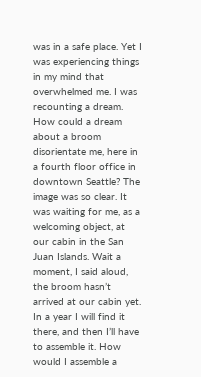was in a safe place. Yet I was experiencing things in my mind that overwhelmed me. I was recounting a dream. How could a dream about a broom disorientate me, here in a fourth floor office in downtown Seattle? The image was so clear. It was waiting for me, as a welcoming object, at our cabin in the San Juan Islands. Wait a moment, I said aloud, the broom hasn’t arrived at our cabin yet. In a year I will find it there, and then I’ll have to assemble it. How would I assemble a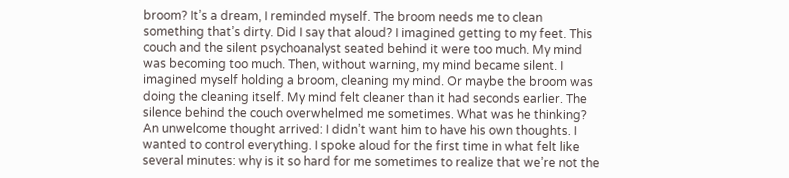broom? It’s a dream, I reminded myself. The broom needs me to clean something that’s dirty. Did I say that aloud? I imagined getting to my feet. This couch and the silent psychoanalyst seated behind it were too much. My mind was becoming too much. Then, without warning, my mind became silent. I imagined myself holding a broom, cleaning my mind. Or maybe the broom was doing the cleaning itself. My mind felt cleaner than it had seconds earlier. The silence behind the couch overwhelmed me sometimes. What was he thinking? An unwelcome thought arrived: I didn’t want him to have his own thoughts. I wanted to control everything. I spoke aloud for the first time in what felt like several minutes: why is it so hard for me sometimes to realize that we’re not the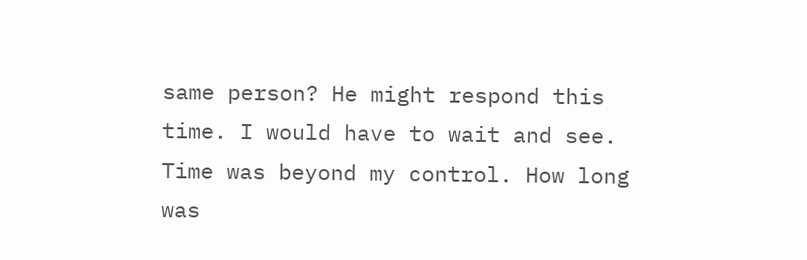same person? He might respond this time. I would have to wait and see. Time was beyond my control. How long was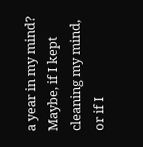a year in my mind? Maybe, if I kept cleaning my mind, or if I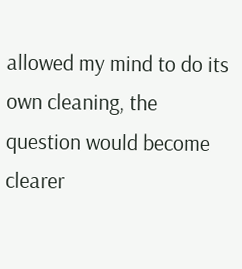allowed my mind to do its own cleaning, the question would become clearer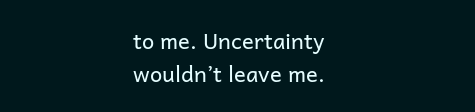to me. Uncertainty wouldn’t leave me.